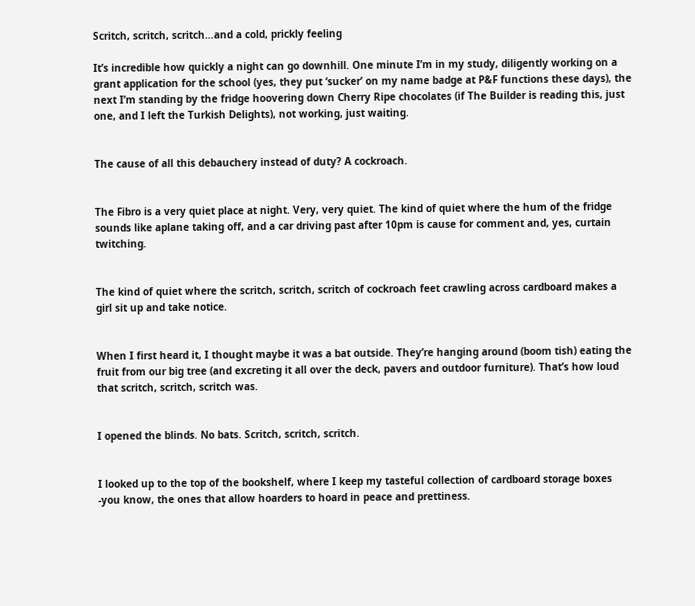Scritch, scritch, scritch…and a cold, prickly feeling

It’s incredible how quickly a night can go downhill. One minute I’m in my study, diligently working on a grant application for the school (yes, they put ‘sucker’ on my name badge at P&F functions these days), the next I’m standing by the fridge hoovering down Cherry Ripe chocolates (if The Builder is reading this, just one, and I left the Turkish Delights), not working, just waiting.


The cause of all this debauchery instead of duty? A cockroach.


The Fibro is a very quiet place at night. Very, very quiet. The kind of quiet where the hum of the fridge sounds like aplane taking off, and a car driving past after 10pm is cause for comment and, yes, curtain twitching.


The kind of quiet where the scritch, scritch, scritch of cockroach feet crawling across cardboard makes a girl sit up and take notice.


When I first heard it, I thought maybe it was a bat outside. They’re hanging around (boom tish) eating the fruit from our big tree (and excreting it all over the deck, pavers and outdoor furniture). That’s how loud that scritch, scritch, scritch was.


I opened the blinds. No bats. Scritch, scritch, scritch.


I looked up to the top of the bookshelf, where I keep my tasteful collection of cardboard storage boxes -you know, the ones that allow hoarders to hoard in peace and prettiness.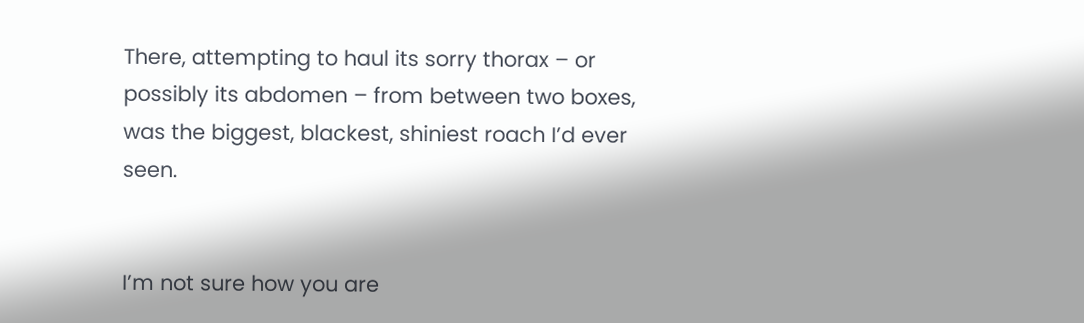There, attempting to haul its sorry thorax – or possibly its abdomen – from between two boxes, was the biggest, blackest, shiniest roach I’d ever seen.


I’m not sure how you are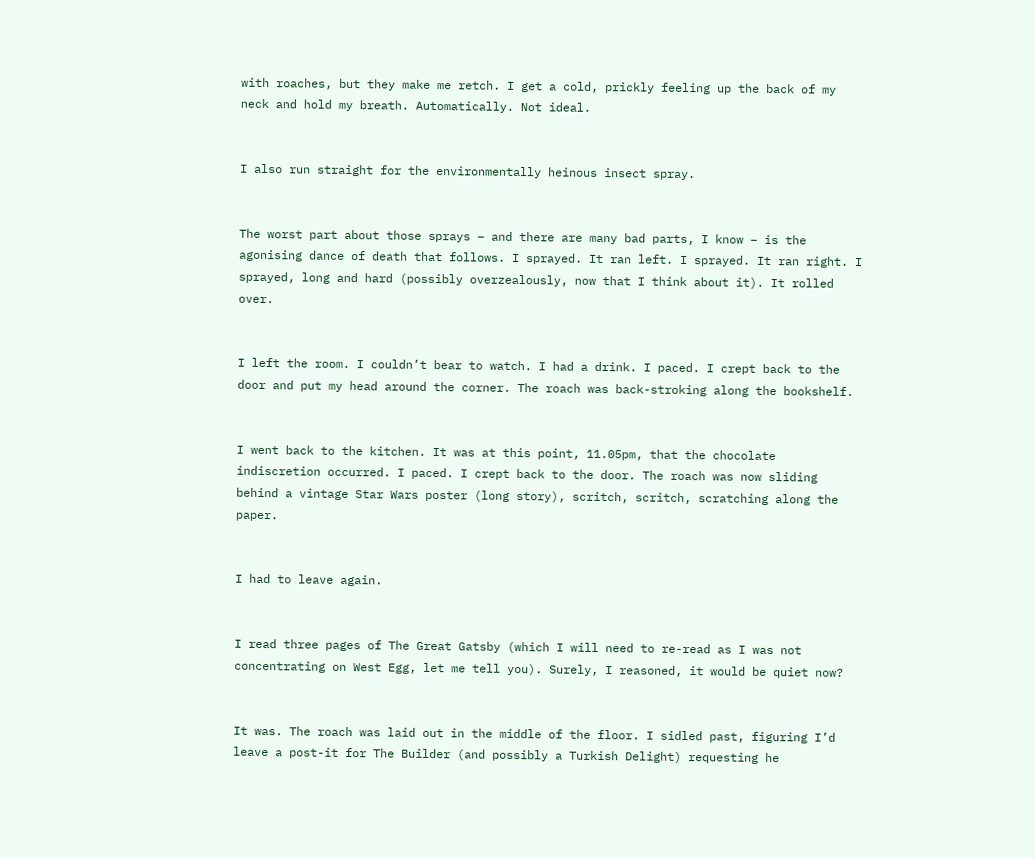with roaches, but they make me retch. I get a cold, prickly feeling up the back of my neck and hold my breath. Automatically. Not ideal.


I also run straight for the environmentally heinous insect spray.


The worst part about those sprays – and there are many bad parts, I know – is the agonising dance of death that follows. I sprayed. It ran left. I sprayed. It ran right. I sprayed, long and hard (possibly overzealously, now that I think about it). It rolled over.


I left the room. I couldn’t bear to watch. I had a drink. I paced. I crept back to the door and put my head around the corner. The roach was back-stroking along the bookshelf.


I went back to the kitchen. It was at this point, 11.05pm, that the chocolate indiscretion occurred. I paced. I crept back to the door. The roach was now sliding behind a vintage Star Wars poster (long story), scritch, scritch, scratching along the paper.


I had to leave again.


I read three pages of The Great Gatsby (which I will need to re-read as I was not concentrating on West Egg, let me tell you). Surely, I reasoned, it would be quiet now?


It was. The roach was laid out in the middle of the floor. I sidled past, figuring I’d leave a post-it for The Builder (and possibly a Turkish Delight) requesting he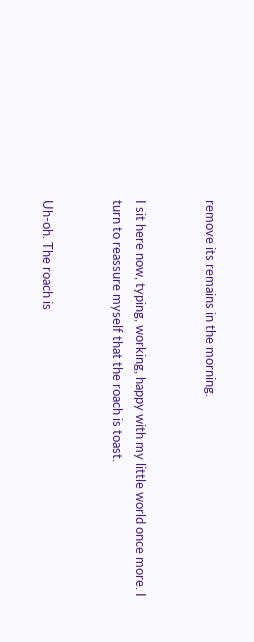remove its remains in the morning.


I sit here now, typing, working, happy with my little world once more. I turn to reassure myself that the roach is toast.


Uh-oh. The roach is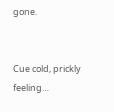gone.


Cue cold, prickly feeling…